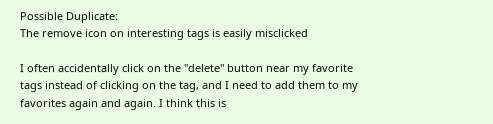Possible Duplicate:
The remove icon on interesting tags is easily misclicked

I often accidentally click on the "delete" button near my favorite tags instead of clicking on the tag, and I need to add them to my favorites again and again. I think this is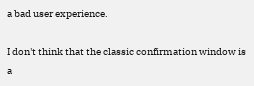a bad user experience.

I don't think that the classic confirmation window is a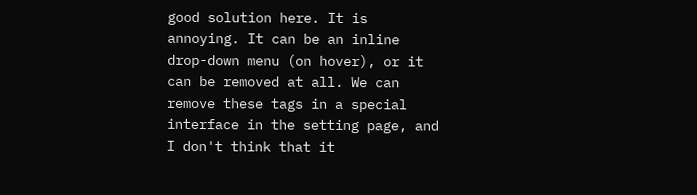good solution here. It is annoying. It can be an inline drop-down menu (on hover), or it can be removed at all. We can remove these tags in a special interface in the setting page, and I don't think that it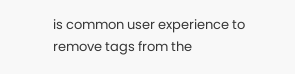is common user experience to remove tags from the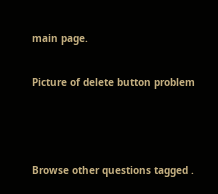main page.

Picture of delete button problem



Browse other questions tagged .